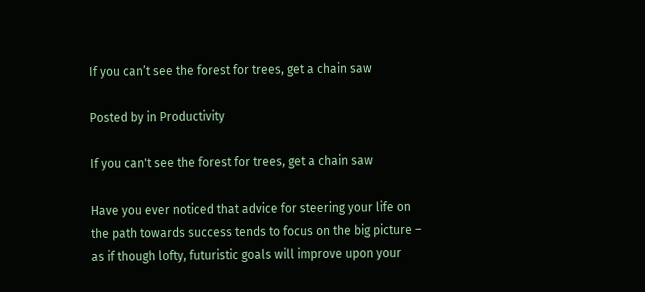If you can’t see the forest for trees, get a chain saw

Posted by in Productivity

If you can't see the forest for trees, get a chain saw

Have you ever noticed that advice for steering your life on the path towards success tends to focus on the big picture – as if though lofty, futuristic goals will improve upon your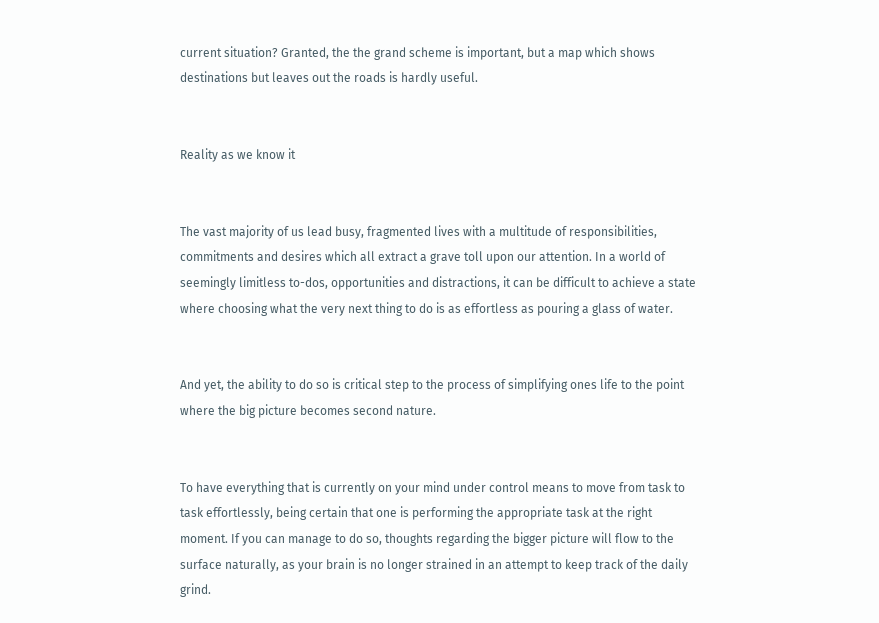current situation? Granted, the the grand scheme is important, but a map which shows destinations but leaves out the roads is hardly useful.


Reality as we know it


The vast majority of us lead busy, fragmented lives with a multitude of responsibilities, commitments and desires which all extract a grave toll upon our attention. In a world of seemingly limitless to-dos, opportunities and distractions, it can be difficult to achieve a state where choosing what the very next thing to do is as effortless as pouring a glass of water.


And yet, the ability to do so is critical step to the process of simplifying ones life to the point where the big picture becomes second nature.


To have everything that is currently on your mind under control means to move from task to task effortlessly, being certain that one is performing the appropriate task at the right moment. If you can manage to do so, thoughts regarding the bigger picture will flow to the surface naturally, as your brain is no longer strained in an attempt to keep track of the daily grind.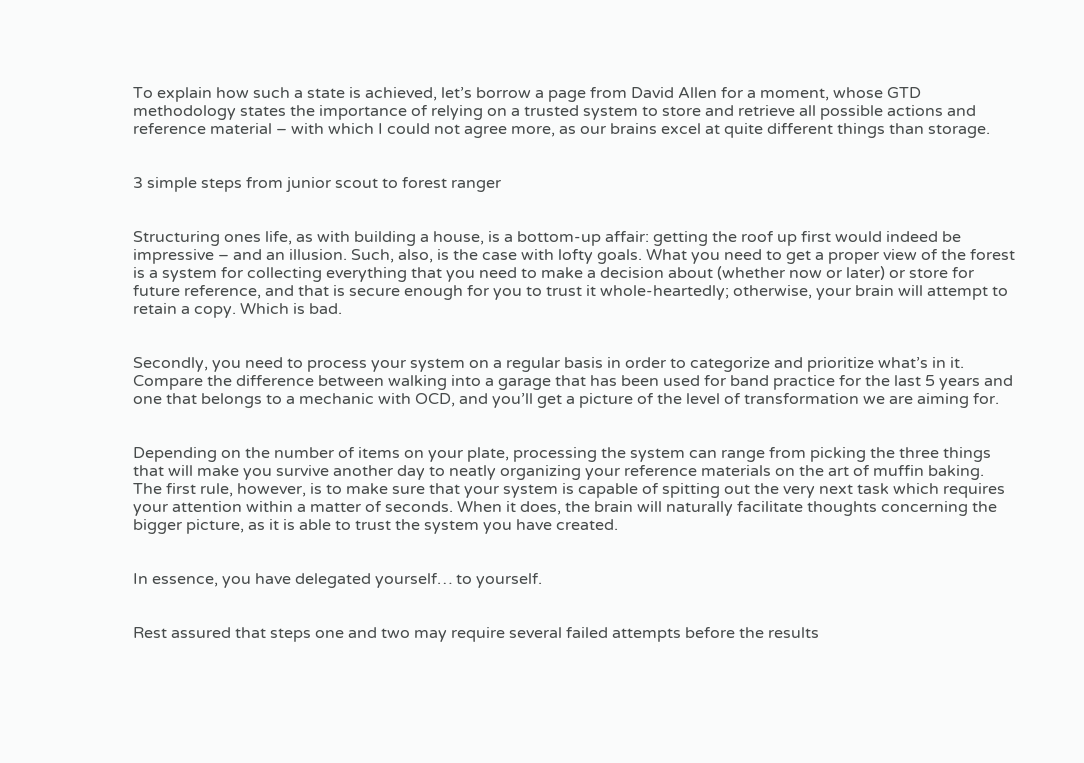To explain how such a state is achieved, let’s borrow a page from David Allen for a moment, whose GTD methodology states the importance of relying on a trusted system to store and retrieve all possible actions and reference material – with which I could not agree more, as our brains excel at quite different things than storage.


3 simple steps from junior scout to forest ranger


Structuring ones life, as with building a house, is a bottom-up affair: getting the roof up first would indeed be impressive – and an illusion. Such, also, is the case with lofty goals. What you need to get a proper view of the forest is a system for collecting everything that you need to make a decision about (whether now or later) or store for future reference, and that is secure enough for you to trust it whole-heartedly; otherwise, your brain will attempt to retain a copy. Which is bad.


Secondly, you need to process your system on a regular basis in order to categorize and prioritize what’s in it. Compare the difference between walking into a garage that has been used for band practice for the last 5 years and one that belongs to a mechanic with OCD, and you’ll get a picture of the level of transformation we are aiming for.


Depending on the number of items on your plate, processing the system can range from picking the three things that will make you survive another day to neatly organizing your reference materials on the art of muffin baking. The first rule, however, is to make sure that your system is capable of spitting out the very next task which requires your attention within a matter of seconds. When it does, the brain will naturally facilitate thoughts concerning the bigger picture, as it is able to trust the system you have created.


In essence, you have delegated yourself… to yourself.


Rest assured that steps one and two may require several failed attempts before the results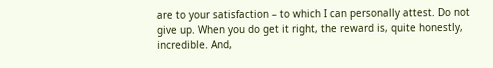are to your satisfaction – to which I can personally attest. Do not give up. When you do get it right, the reward is, quite honestly, incredible. And,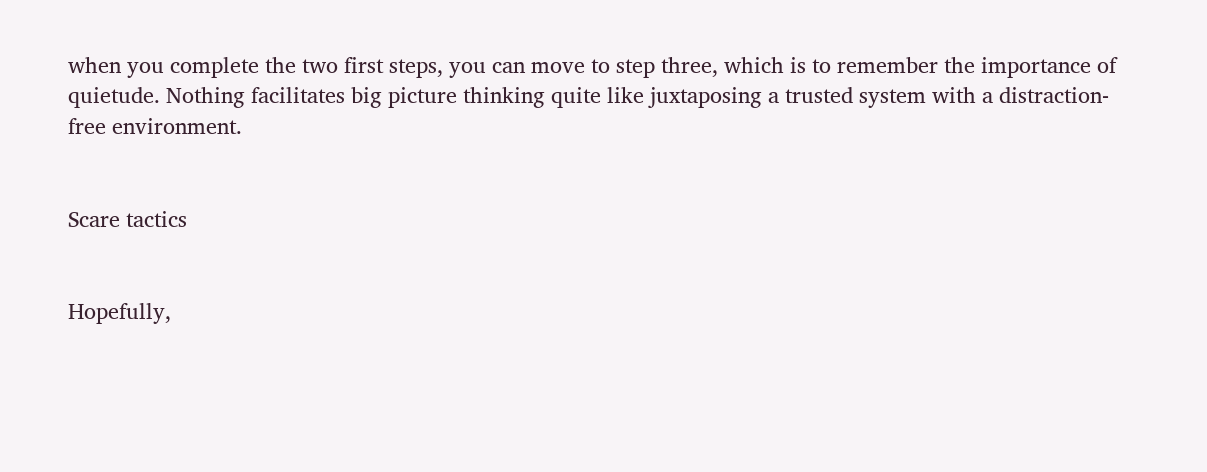when you complete the two first steps, you can move to step three, which is to remember the importance of quietude. Nothing facilitates big picture thinking quite like juxtaposing a trusted system with a distraction-free environment.


Scare tactics


Hopefully,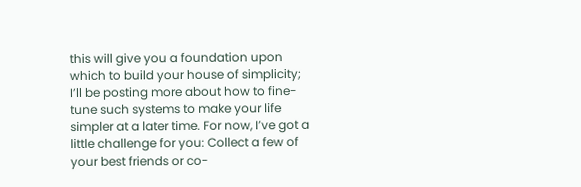this will give you a foundation upon which to build your house of simplicity; I’ll be posting more about how to fine-tune such systems to make your life simpler at a later time. For now, I’ve got a little challenge for you: Collect a few of your best friends or co-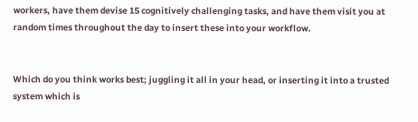workers, have them devise 15 cognitively challenging tasks, and have them visit you at random times throughout the day to insert these into your workflow.


Which do you think works best; juggling it all in your head, or inserting it into a trusted system which is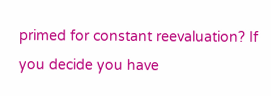primed for constant reevaluation? If you decide you have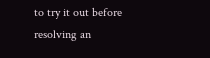to try it out before resolving an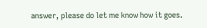answer, please do let me know how it goes.